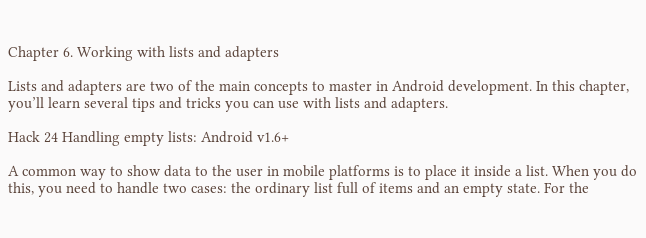Chapter 6. Working with lists and adapters

Lists and adapters are two of the main concepts to master in Android development. In this chapter, you’ll learn several tips and tricks you can use with lists and adapters.

Hack 24 Handling empty lists: Android v1.6+

A common way to show data to the user in mobile platforms is to place it inside a list. When you do this, you need to handle two cases: the ordinary list full of items and an empty state. For the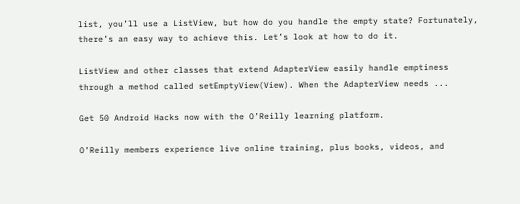list, you’ll use a ListView, but how do you handle the empty state? Fortunately, there’s an easy way to achieve this. Let’s look at how to do it.

ListView and other classes that extend AdapterView easily handle emptiness through a method called setEmptyView(View). When the AdapterView needs ...

Get 50 Android Hacks now with the O’Reilly learning platform.

O’Reilly members experience live online training, plus books, videos, and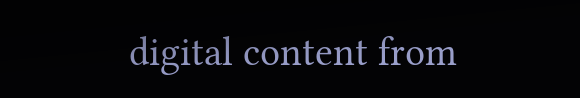digital content from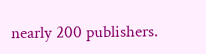nearly 200 publishers.